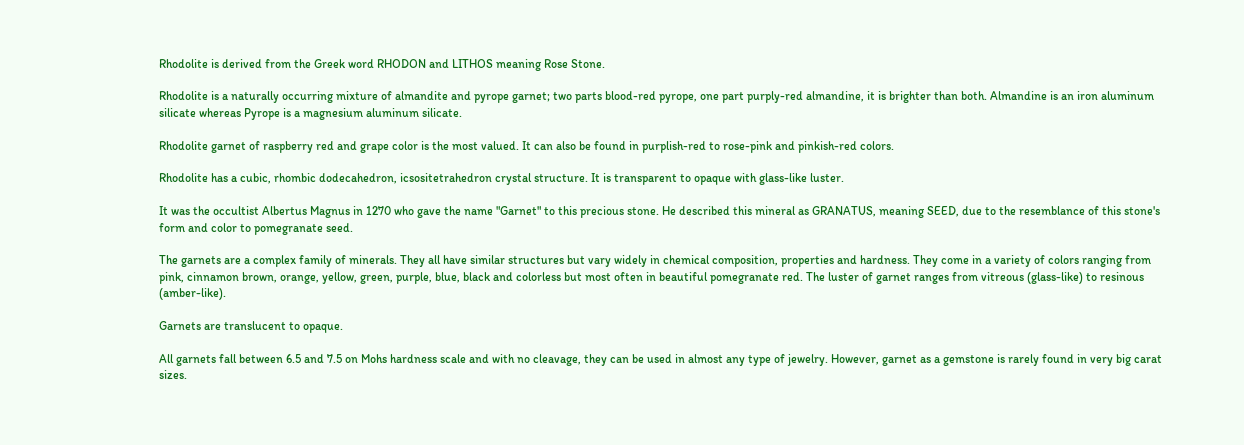Rhodolite is derived from the Greek word RHODON and LITHOS meaning Rose Stone.

Rhodolite is a naturally occurring mixture of almandite and pyrope garnet; two parts blood-red pyrope, one part purply-red almandine, it is brighter than both. Almandine is an iron aluminum silicate whereas Pyrope is a magnesium aluminum silicate.

Rhodolite garnet of raspberry red and grape color is the most valued. It can also be found in purplish-red to rose-pink and pinkish-red colors.

Rhodolite has a cubic, rhombic dodecahedron, icsositetrahedron crystal structure. It is transparent to opaque with glass-like luster.

It was the occultist Albertus Magnus in 1270 who gave the name "Garnet" to this precious stone. He described this mineral as GRANATUS, meaning SEED, due to the resemblance of this stone's form and color to pomegranate seed.

The garnets are a complex family of minerals. They all have similar structures but vary widely in chemical composition, properties and hardness. They come in a variety of colors ranging from pink, cinnamon brown, orange, yellow, green, purple, blue, black and colorless but most often in beautiful pomegranate red. The luster of garnet ranges from vitreous (glass-like) to resinous (amber-like).

Garnets are translucent to opaque.

All garnets fall between 6.5 and 7.5 on Mohs hardness scale and with no cleavage, they can be used in almost any type of jewelry. However, garnet as a gemstone is rarely found in very big carat sizes.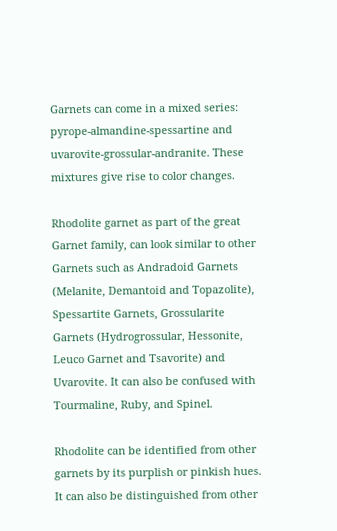Garnets can come in a mixed series: pyrope-almandine-spessartine and uvarovite-grossular-andranite. These mixtures give rise to color changes.

Rhodolite garnet as part of the great Garnet family, can look similar to other Garnets such as Andradoid Garnets (Melanite, Demantoid and Topazolite), Spessartite Garnets, Grossularite Garnets (Hydrogrossular, Hessonite, Leuco Garnet and Tsavorite) and Uvarovite. It can also be confused with Tourmaline, Ruby, and Spinel.

Rhodolite can be identified from other garnets by its purplish or pinkish hues. It can also be distinguished from other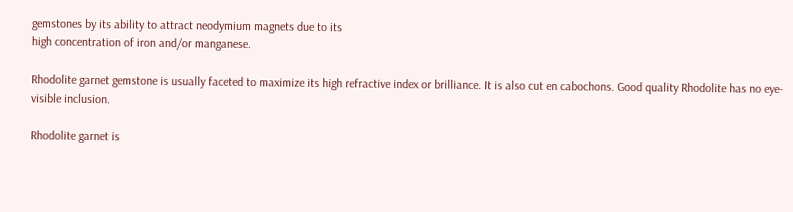gemstones by its ability to attract neodymium magnets due to its
high concentration of iron and/or manganese.

Rhodolite garnet gemstone is usually faceted to maximize its high refractive index or brilliance. It is also cut en cabochons. Good quality Rhodolite has no eye-visible inclusion.

Rhodolite garnet is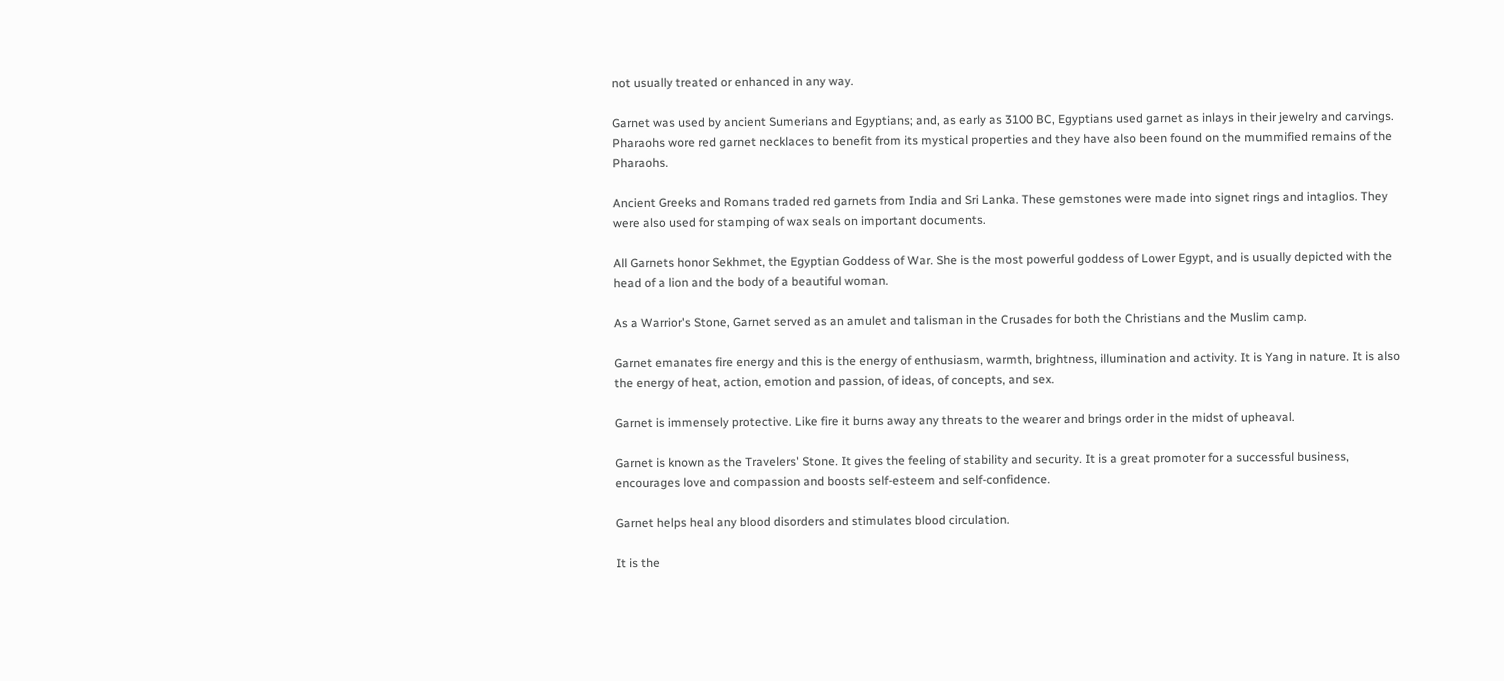not usually treated or enhanced in any way.

Garnet was used by ancient Sumerians and Egyptians; and, as early as 3100 BC, Egyptians used garnet as inlays in their jewelry and carvings. Pharaohs wore red garnet necklaces to benefit from its mystical properties and they have also been found on the mummified remains of the Pharaohs.

Ancient Greeks and Romans traded red garnets from India and Sri Lanka. These gemstones were made into signet rings and intaglios. They were also used for stamping of wax seals on important documents.

All Garnets honor Sekhmet, the Egyptian Goddess of War. She is the most powerful goddess of Lower Egypt, and is usually depicted with the head of a lion and the body of a beautiful woman.

As a Warrior's Stone, Garnet served as an amulet and talisman in the Crusades for both the Christians and the Muslim camp.

Garnet emanates fire energy and this is the energy of enthusiasm, warmth, brightness, illumination and activity. It is Yang in nature. It is also the energy of heat, action, emotion and passion, of ideas, of concepts, and sex.

Garnet is immensely protective. Like fire it burns away any threats to the wearer and brings order in the midst of upheaval.

Garnet is known as the Travelers' Stone. It gives the feeling of stability and security. It is a great promoter for a successful business, encourages love and compassion and boosts self-esteem and self-confidence.

Garnet helps heal any blood disorders and stimulates blood circulation.

It is the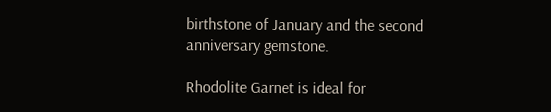birthstone of January and the second anniversary gemstone.

Rhodolite Garnet is ideal for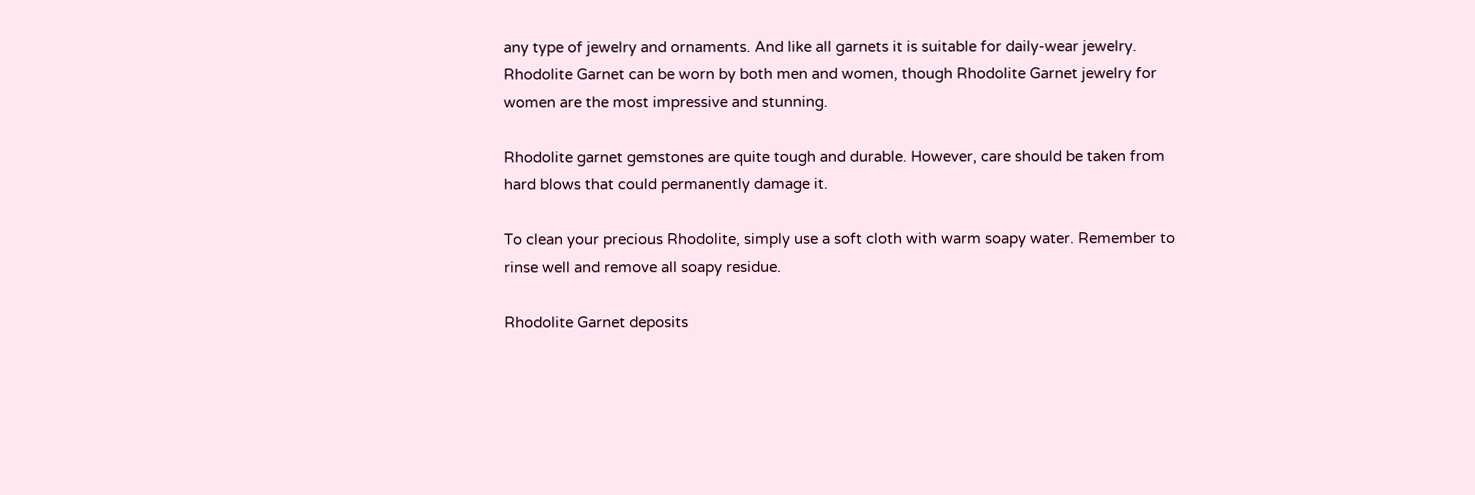any type of jewelry and ornaments. And like all garnets it is suitable for daily-wear jewelry. Rhodolite Garnet can be worn by both men and women, though Rhodolite Garnet jewelry for women are the most impressive and stunning.

Rhodolite garnet gemstones are quite tough and durable. However, care should be taken from hard blows that could permanently damage it.

To clean your precious Rhodolite, simply use a soft cloth with warm soapy water. Remember to rinse well and remove all soapy residue.

Rhodolite Garnet deposits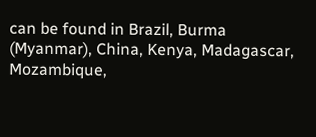can be found in Brazil, Burma (Myanmar), China, Kenya, Madagascar, Mozambique,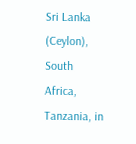Sri Lanka (Ceylon), South Africa, Tanzania, in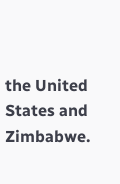the United States and Zimbabwe.